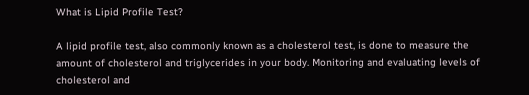What is Lipid Profile Test?

A lipid profile test, also commonly known as a cholesterol test, is done to measure the amount of cholesterol and triglycerides in your body. Monitoring and evaluating levels of cholesterol and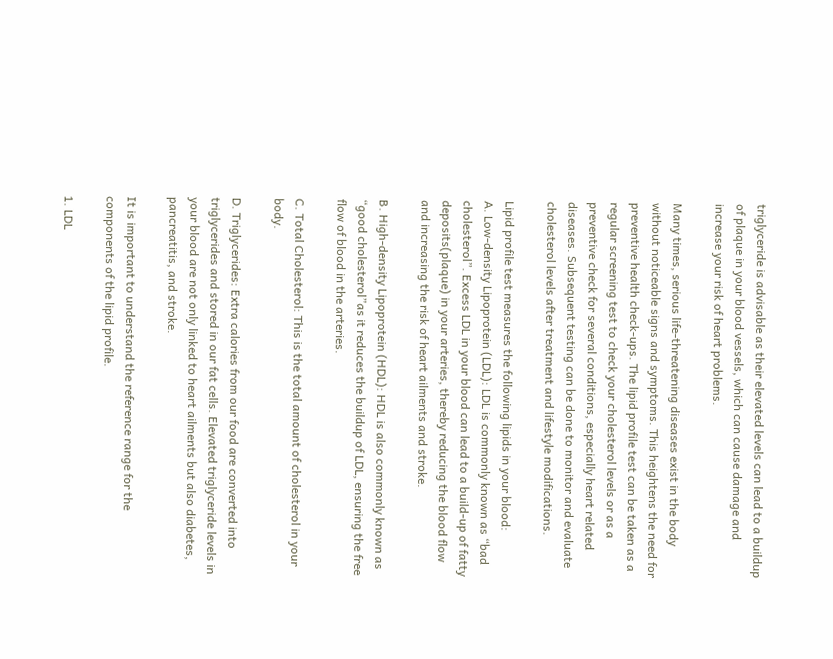triglyceride is advisable as their elevated levels can lead to a buildup of plaque in your blood vessels, which can cause damage and increase your risk of heart problems.

Many times, serious life-threatening diseases exist in the body without noticeable signs and symptoms. This heightens the need for preventive health check-ups. The lipid profile test can be taken as a regular screening test to check your cholesterol levels or as a preventive check for several conditions, especially heart related diseases. Subsequent testing can be done to monitor and evaluate cholesterol levels after treatment and lifestyle modifications.

Lipid profile test measures the following lipids in your blood:
A. Low-density Lipoprotein (LDL): LDL is commonly known as “bad cholesterol”. Excess LDL in your blood can lead to a build-up of fatty deposits(plaque) in your arteries, thereby reducing the blood flow and increasing the risk of heart ailments and stroke.

B. High-density Lipoprotein (HDL): HDL is also commonly known as “good cholesterol”as it reduces the buildup of LDL, ensuring the free flow of blood in the arteries.

C. Total Cholesterol: This is the total amount of cholesterol in your body.

D. Triglycerides: Extra calories from our food are converted into triglycerides and stored in our fat cells. Elevated triglyceride levels in your blood are not only linked to heart ailments but also diabetes, pancreatitis, and stroke.

It is important to understand the reference range for the components of the lipid profile.

1. LDL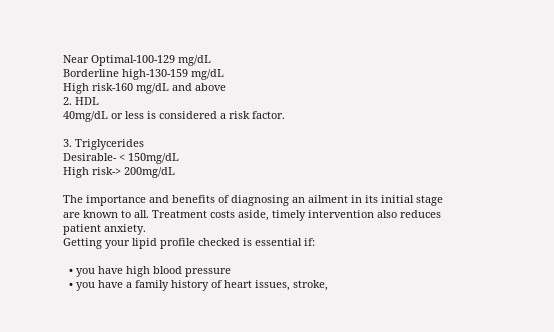Near Optimal-100-129 mg/dL
Borderline high-130-159 mg/dL
High risk-160 mg/dL and above
2. HDL
40mg/dL or less is considered a risk factor.

3. Triglycerides
Desirable- < 150mg/dL
High risk-> 200mg/dL

The importance and benefits of diagnosing an ailment in its initial stage are known to all. Treatment costs aside, timely intervention also reduces patient anxiety.
Getting your lipid profile checked is essential if:

  • you have high blood pressure
  • you have a family history of heart issues, stroke,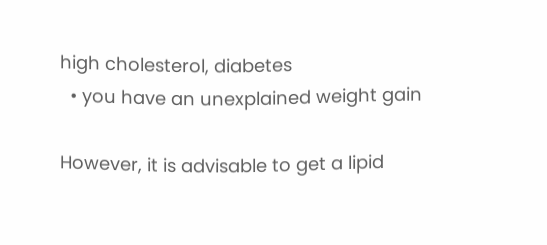high cholesterol, diabetes
  • you have an unexplained weight gain

However, it is advisable to get a lipid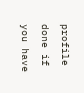profile done if you have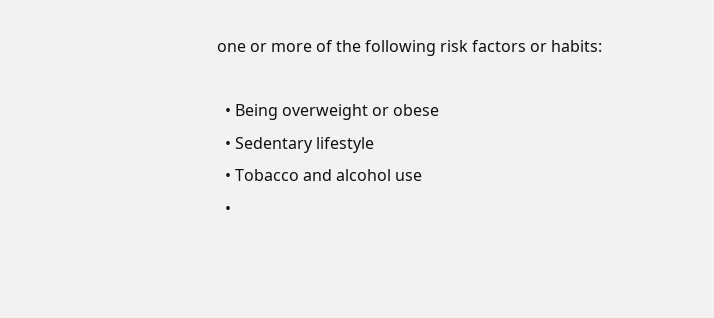one or more of the following risk factors or habits:

  • Being overweight or obese
  • Sedentary lifestyle
  • Tobacco and alcohol use
  •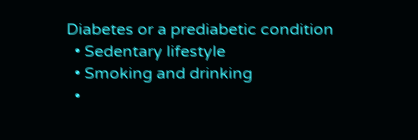Diabetes or a prediabetic condition
  • Sedentary lifestyle
  • Smoking and drinking
  •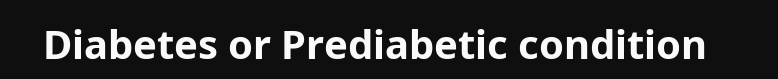Diabetes or Prediabetic condition